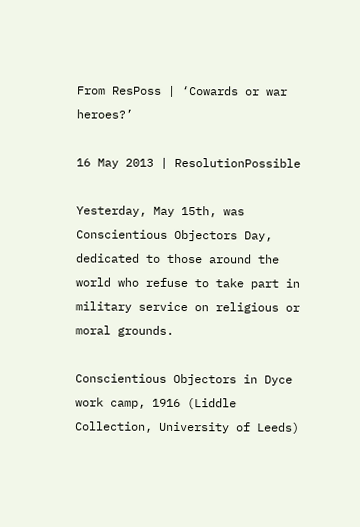From ResPoss | ‘Cowards or war heroes?’

16 May 2013 | ResolutionPossible

Yesterday, May 15th, was Conscientious Objectors Day, dedicated to those around the world who refuse to take part in military service on religious or moral grounds.

Conscientious Objectors in Dyce work camp, 1916 (Liddle Collection, University of Leeds)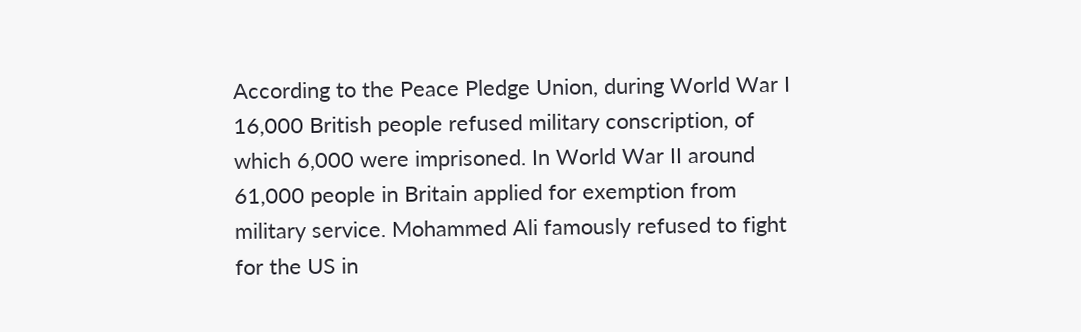According to the Peace Pledge Union, during World War I 16,000 British people refused military conscription, of which 6,000 were imprisoned. In World War II around 61,000 people in Britain applied for exemption from military service. Mohammed Ali famously refused to fight for the US in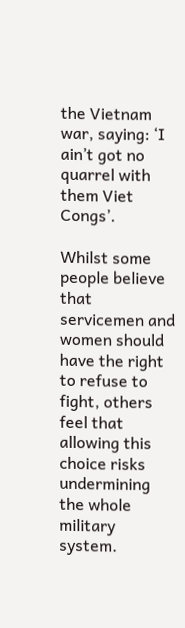the Vietnam war, saying: ‘I ain’t got no quarrel with them Viet Congs’.

Whilst some people believe that servicemen and women should have the right to refuse to fight, others feel that allowing this choice risks undermining the whole military system.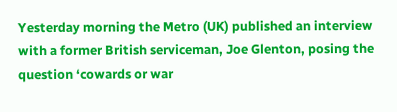Yesterday morning the Metro (UK) published an interview with a former British serviceman, Joe Glenton, posing the question ‘cowards or war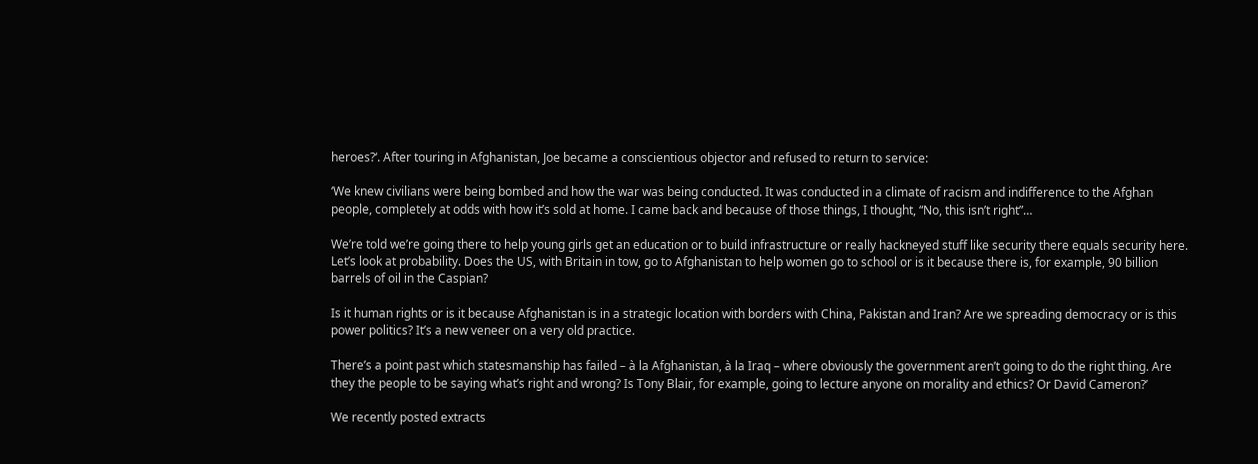heroes?‘. After touring in Afghanistan, Joe became a conscientious objector and refused to return to service:

‘We knew civilians were being bombed and how the war was being conducted. It was conducted in a climate of racism and indifference to the Afghan people, completely at odds with how it’s sold at home. I came back and because of those things, I thought, “No, this isn’t right”…

We’re told we’re going there to help young girls get an education or to build infrastructure or really hackneyed stuff like security there equals security here. Let’s look at probability. Does the US, with Britain in tow, go to Afghanistan to help women go to school or is it because there is, for example, 90 billion barrels of oil in the Caspian?

Is it human rights or is it because Afghanistan is in a strategic location with borders with China, Pakistan and Iran? Are we spreading democracy or is this power politics? It’s a new veneer on a very old practice.

There’s a point past which statesmanship has failed – à la Afghanistan, à la Iraq – where obviously the government aren’t going to do the right thing. Are they the people to be saying what’s right and wrong? Is Tony Blair, for example, going to lecture anyone on morality and ethics? Or David Cameron?’

We recently posted extracts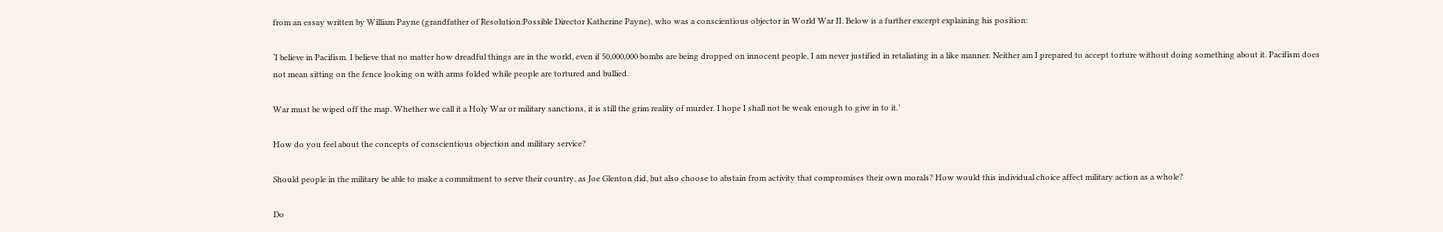from an essay written by William Payne (grandfather of Resolution:Possible Director Katherine Payne), who was a conscientious objector in World War II. Below is a further excerpt explaining his position:

‘I believe in Pacifism. I believe that no matter how dreadful things are in the world, even if 50,000,000 bombs are being dropped on innocent people, I am never justified in retaliating in a like manner. Neither am I prepared to accept torture without doing something about it. Pacifism does not mean sitting on the fence looking on with arms folded while people are tortured and bullied.

War must be wiped off the map. Whether we call it a Holy War or military sanctions, it is still the grim reality of murder. I hope I shall not be weak enough to give in to it.’

How do you feel about the concepts of conscientious objection and military service?

Should people in the military be able to make a commitment to serve their country, as Joe Glenton did, but also choose to abstain from activity that compromises their own morals? How would this individual choice affect military action as a whole?

Do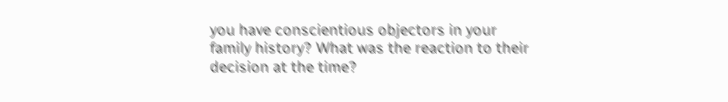you have conscientious objectors in your family history? What was the reaction to their decision at the time?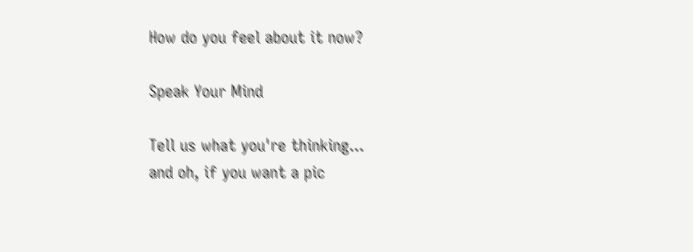How do you feel about it now?

Speak Your Mind

Tell us what you're thinking...
and oh, if you want a pic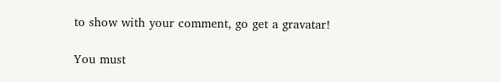to show with your comment, go get a gravatar!

You must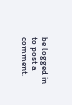be logged in to post a comment.